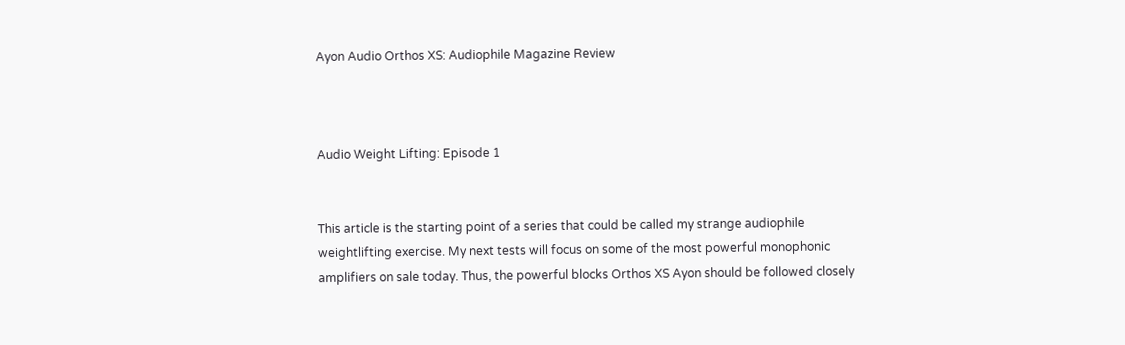Ayon Audio Orthos XS: Audiophile Magazine Review



Audio Weight Lifting: Episode 1


This article is the starting point of a series that could be called my strange audiophile weightlifting exercise. My next tests will focus on some of the most powerful monophonic amplifiers on sale today. Thus, the powerful blocks Orthos XS Ayon should be followed closely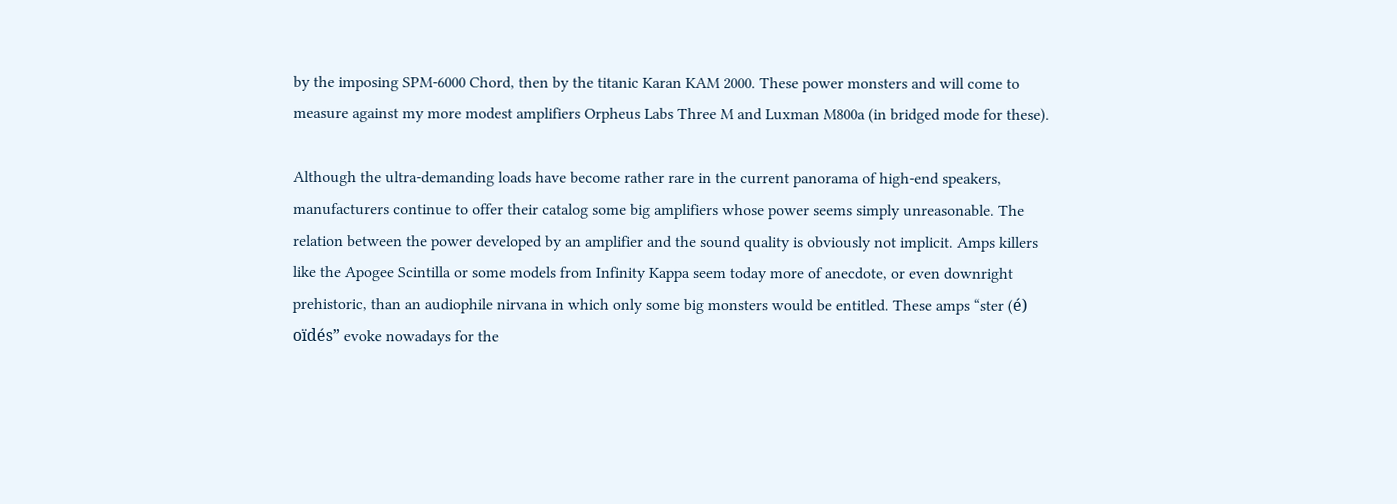by the imposing SPM-6000 Chord, then by the titanic Karan KAM 2000. These power monsters and will come to measure against my more modest amplifiers Orpheus Labs Three M and Luxman M800a (in bridged mode for these).

Although the ultra-demanding loads have become rather rare in the current panorama of high-end speakers, manufacturers continue to offer their catalog some big amplifiers whose power seems simply unreasonable. The relation between the power developed by an amplifier and the sound quality is obviously not implicit. Amps killers like the Apogee Scintilla or some models from Infinity Kappa seem today more of anecdote, or even downright prehistoric, than an audiophile nirvana in which only some big monsters would be entitled. These amps “ster (é) oïdés” evoke nowadays for the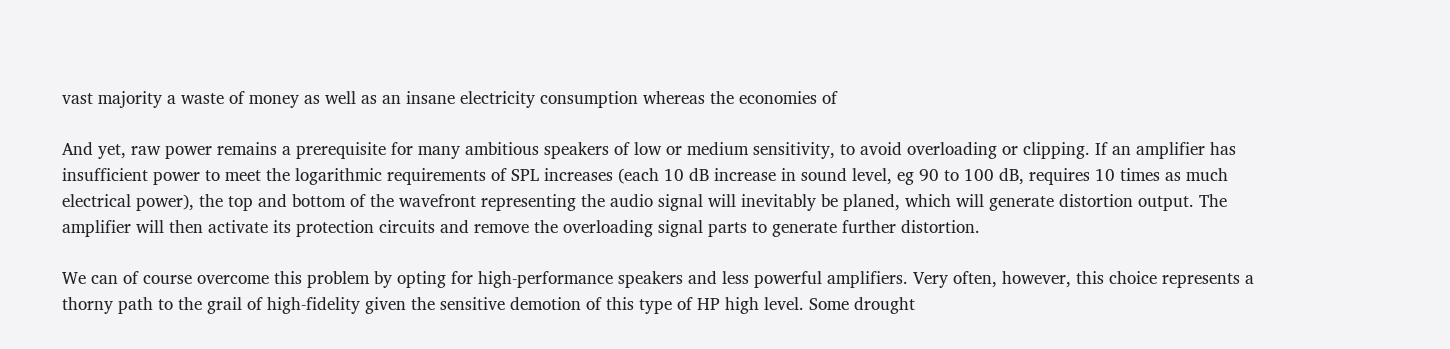vast majority a waste of money as well as an insane electricity consumption whereas the economies of

And yet, raw power remains a prerequisite for many ambitious speakers of low or medium sensitivity, to avoid overloading or clipping. If an amplifier has insufficient power to meet the logarithmic requirements of SPL increases (each 10 dB increase in sound level, eg 90 to 100 dB, requires 10 times as much electrical power), the top and bottom of the wavefront representing the audio signal will inevitably be planed, which will generate distortion output. The amplifier will then activate its protection circuits and remove the overloading signal parts to generate further distortion.

We can of course overcome this problem by opting for high-performance speakers and less powerful amplifiers. Very often, however, this choice represents a thorny path to the grail of high-fidelity given the sensitive demotion of this type of HP high level. Some drought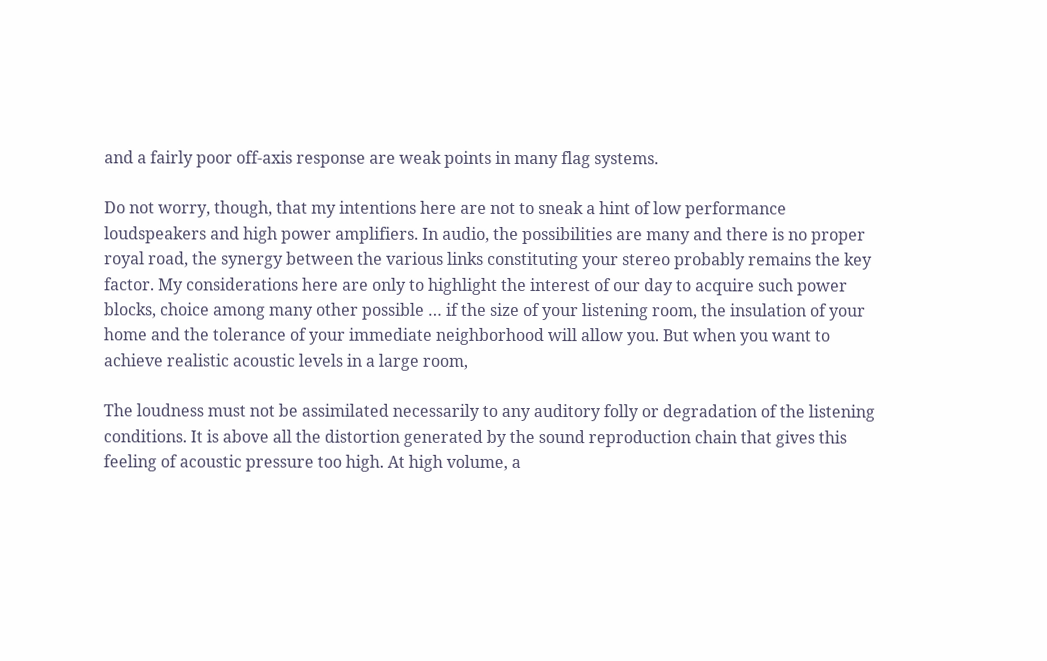and a fairly poor off-axis response are weak points in many flag systems.

Do not worry, though, that my intentions here are not to sneak a hint of low performance loudspeakers and high power amplifiers. In audio, the possibilities are many and there is no proper royal road, the synergy between the various links constituting your stereo probably remains the key factor. My considerations here are only to highlight the interest of our day to acquire such power blocks, choice among many other possible … if the size of your listening room, the insulation of your home and the tolerance of your immediate neighborhood will allow you. But when you want to achieve realistic acoustic levels in a large room,

The loudness must not be assimilated necessarily to any auditory folly or degradation of the listening conditions. It is above all the distortion generated by the sound reproduction chain that gives this feeling of acoustic pressure too high. At high volume, a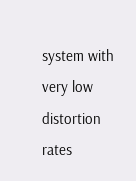system with very low distortion rates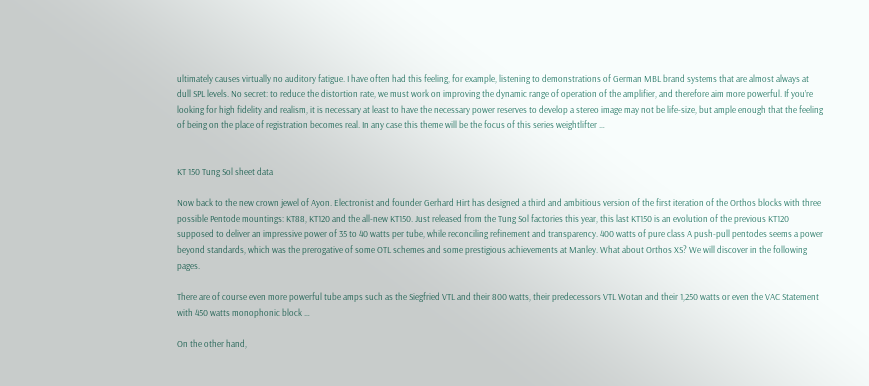ultimately causes virtually no auditory fatigue. I have often had this feeling, for example, listening to demonstrations of German MBL brand systems that are almost always at dull SPL levels. No secret: to reduce the distortion rate, we must work on improving the dynamic range of operation of the amplifier, and therefore aim more powerful. If you’re looking for high fidelity and realism, it is necessary at least to have the necessary power reserves to develop a stereo image may not be life-size, but ample enough that the feeling of being on the place of registration becomes real. In any case this theme will be the focus of this series weightlifter …


KT 150 Tung Sol sheet data

Now back to the new crown jewel of Ayon. Electronist and founder Gerhard Hirt has designed a third and ambitious version of the first iteration of the Orthos blocks with three possible Pentode mountings: KT88, KT120 and the all-new KT150. Just released from the Tung Sol factories this year, this last KT150 is an evolution of the previous KT120 supposed to deliver an impressive power of 35 to 40 watts per tube, while reconciling refinement and transparency. 400 watts of pure class A push-pull pentodes seems a power beyond standards, which was the prerogative of some OTL schemes and some prestigious achievements at Manley. What about Orthos XS? We will discover in the following pages.

There are of course even more powerful tube amps such as the Siegfried VTL and their 800 watts, their predecessors VTL Wotan and their 1,250 watts or even the VAC Statement with 450 watts monophonic block …

On the other hand,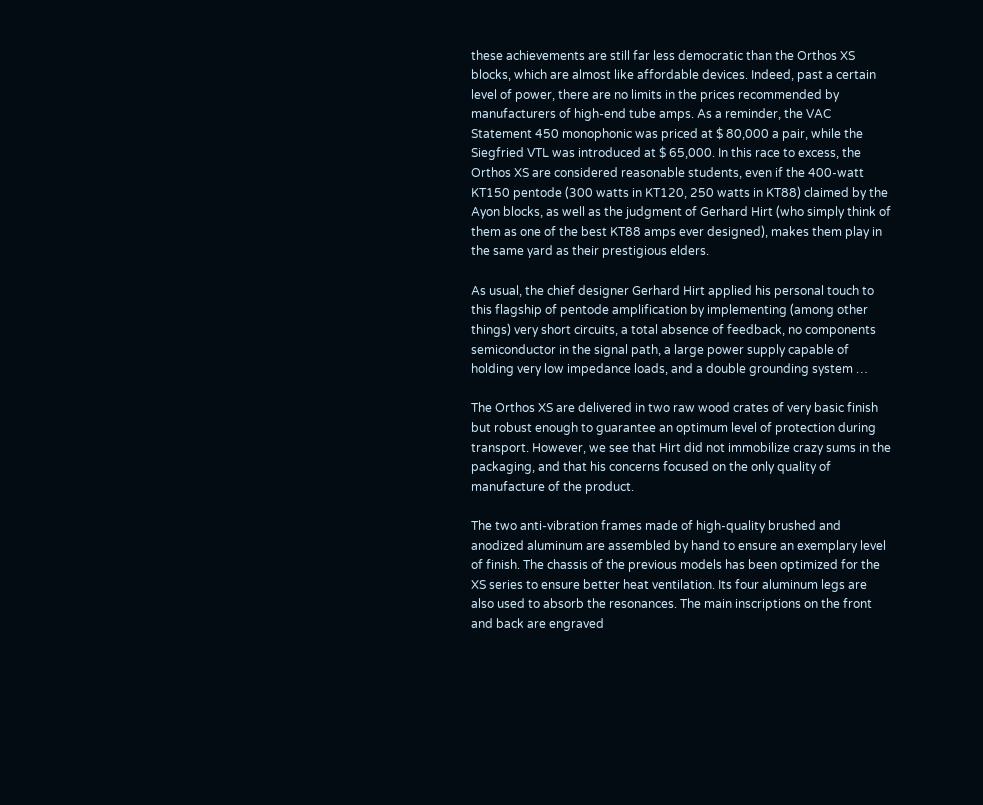these achievements are still far less democratic than the Orthos XS blocks, which are almost like affordable devices. Indeed, past a certain level of power, there are no limits in the prices recommended by manufacturers of high-end tube amps. As a reminder, the VAC Statement 450 monophonic was priced at $ 80,000 a pair, while the Siegfried VTL was introduced at $ 65,000. In this race to excess, the Orthos XS are considered reasonable students, even if the 400-watt KT150 pentode (300 watts in KT120, 250 watts in KT88) claimed by the Ayon blocks, as well as the judgment of Gerhard Hirt (who simply think of them as one of the best KT88 amps ever designed), makes them play in the same yard as their prestigious elders.

As usual, the chief designer Gerhard Hirt applied his personal touch to this flagship of pentode amplification by implementing (among other things) very short circuits, a total absence of feedback, no components semiconductor in the signal path, a large power supply capable of holding very low impedance loads, and a double grounding system …

The Orthos XS are delivered in two raw wood crates of very basic finish but robust enough to guarantee an optimum level of protection during transport. However, we see that Hirt did not immobilize crazy sums in the packaging, and that his concerns focused on the only quality of manufacture of the product.

The two anti-vibration frames made of high-quality brushed and anodized aluminum are assembled by hand to ensure an exemplary level of finish. The chassis of the previous models has been optimized for the XS series to ensure better heat ventilation. Its four aluminum legs are also used to absorb the resonances. The main inscriptions on the front and back are engraved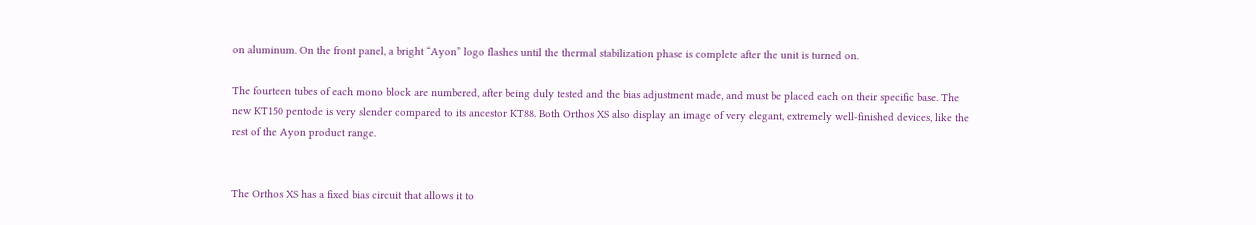on aluminum. On the front panel, a bright “Ayon” logo flashes until the thermal stabilization phase is complete after the unit is turned on.

The fourteen tubes of each mono block are numbered, after being duly tested and the bias adjustment made, and must be placed each on their specific base. The new KT150 pentode is very slender compared to its ancestor KT88. Both Orthos XS also display an image of very elegant, extremely well-finished devices, like the rest of the Ayon product range.


The Orthos XS has a fixed bias circuit that allows it to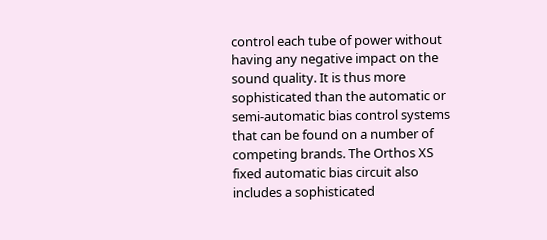control each tube of power without having any negative impact on the sound quality. It is thus more sophisticated than the automatic or semi-automatic bias control systems that can be found on a number of competing brands. The Orthos XS fixed automatic bias circuit also includes a sophisticated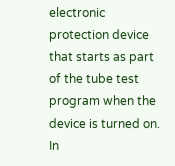electronic protection device that starts as part of the tube test program when the device is turned on. In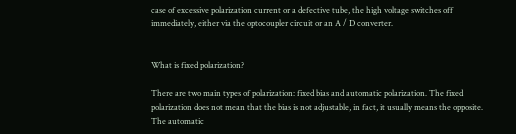case of excessive polarization current or a defective tube, the high voltage switches off immediately, either via the optocoupler circuit or an A / D converter.


What is fixed polarization?

There are two main types of polarization: fixed bias and automatic polarization. The fixed polarization does not mean that the bias is not adjustable, in fact, it usually means the opposite. The automatic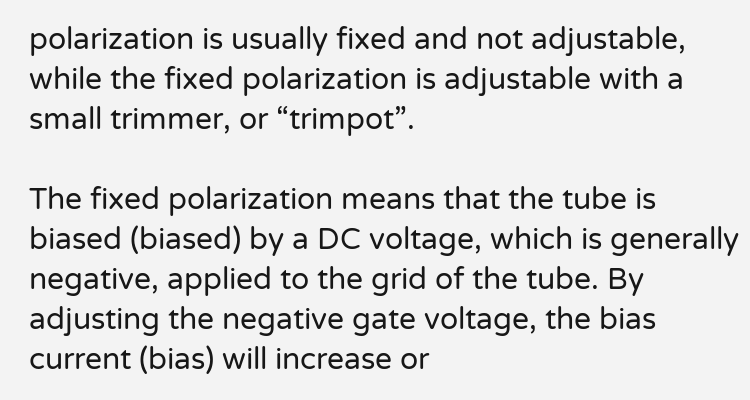polarization is usually fixed and not adjustable, while the fixed polarization is adjustable with a small trimmer, or “trimpot”.

The fixed polarization means that the tube is biased (biased) by a DC voltage, which is generally negative, applied to the grid of the tube. By adjusting the negative gate voltage, the bias current (bias) will increase or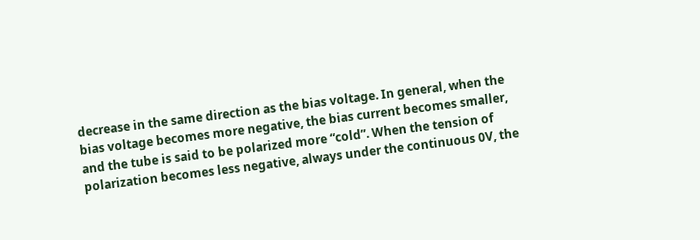decrease in the same direction as the bias voltage. In general, when the bias voltage becomes more negative, the bias current becomes smaller, and the tube is said to be polarized more “cold”. When the tension of polarization becomes less negative, always under the continuous 0V, the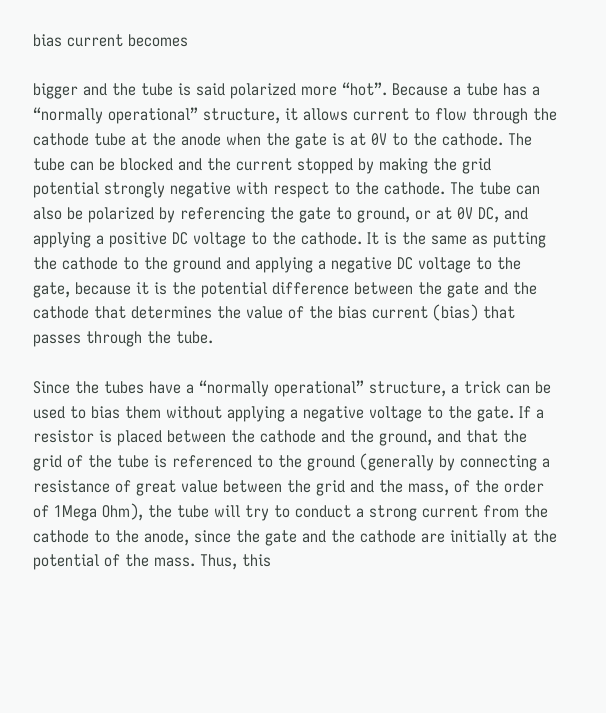bias current becomes

bigger and the tube is said polarized more “hot”. Because a tube has a “normally operational” structure, it allows current to flow through the cathode tube at the anode when the gate is at 0V to the cathode. The tube can be blocked and the current stopped by making the grid potential strongly negative with respect to the cathode. The tube can also be polarized by referencing the gate to ground, or at 0V DC, and applying a positive DC voltage to the cathode. It is the same as putting the cathode to the ground and applying a negative DC voltage to the gate, because it is the potential difference between the gate and the cathode that determines the value of the bias current (bias) that passes through the tube.

Since the tubes have a “normally operational” structure, a trick can be used to bias them without applying a negative voltage to the gate. If a resistor is placed between the cathode and the ground, and that the grid of the tube is referenced to the ground (generally by connecting a resistance of great value between the grid and the mass, of the order of 1Mega Ohm), the tube will try to conduct a strong current from the cathode to the anode, since the gate and the cathode are initially at the potential of the mass. Thus, this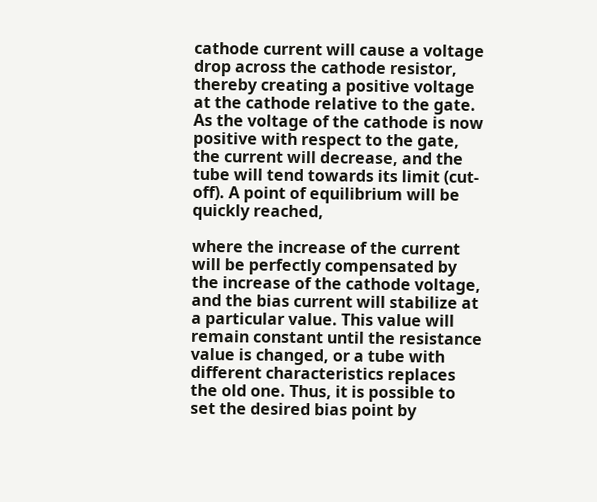cathode current will cause a voltage drop across the cathode resistor, thereby creating a positive voltage at the cathode relative to the gate. As the voltage of the cathode is now positive with respect to the gate, the current will decrease, and the tube will tend towards its limit (cut-off). A point of equilibrium will be quickly reached,

where the increase of the current will be perfectly compensated by the increase of the cathode voltage, and the bias current will stabilize at a particular value. This value will remain constant until the resistance value is changed, or a tube with different characteristics replaces the old one. Thus, it is possible to set the desired bias point by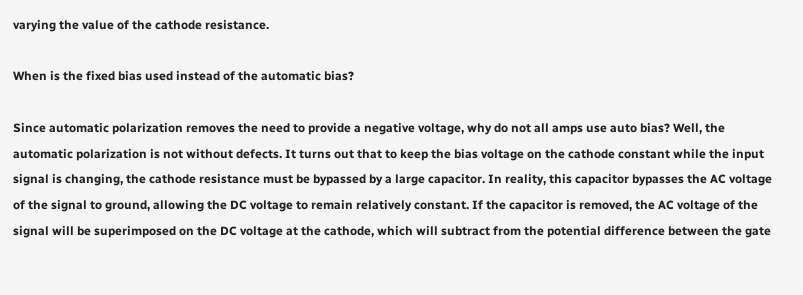varying the value of the cathode resistance.

When is the fixed bias used instead of the automatic bias?

Since automatic polarization removes the need to provide a negative voltage, why do not all amps use auto bias? Well, the automatic polarization is not without defects. It turns out that to keep the bias voltage on the cathode constant while the input signal is changing, the cathode resistance must be bypassed by a large capacitor. In reality, this capacitor bypasses the AC voltage of the signal to ground, allowing the DC voltage to remain relatively constant. If the capacitor is removed, the AC voltage of the signal will be superimposed on the DC voltage at the cathode, which will subtract from the potential difference between the gate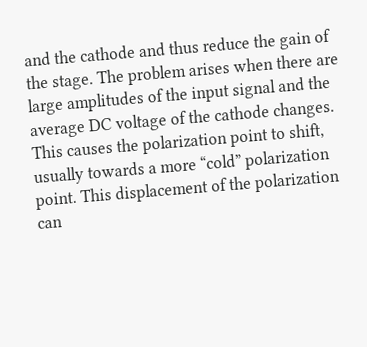and the cathode and thus reduce the gain of the stage. The problem arises when there are large amplitudes of the input signal and the average DC voltage of the cathode changes. This causes the polarization point to shift, usually towards a more “cold” polarization point. This displacement of the polarization can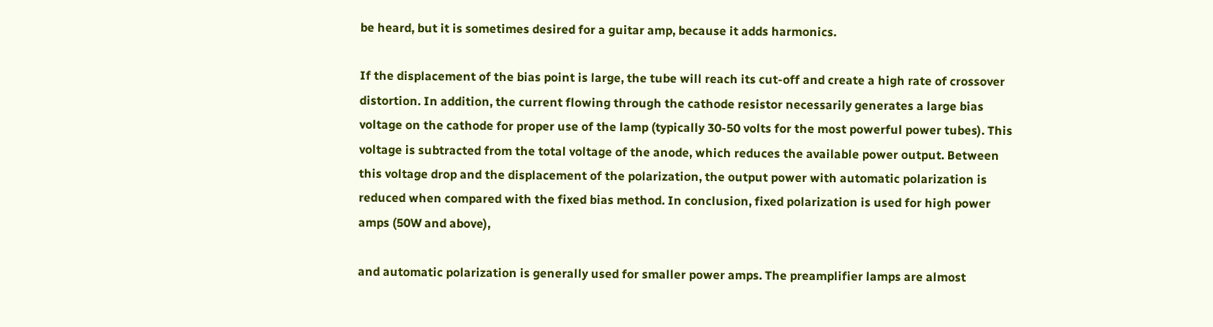be heard, but it is sometimes desired for a guitar amp, because it adds harmonics.

If the displacement of the bias point is large, the tube will reach its cut-off and create a high rate of crossover distortion. In addition, the current flowing through the cathode resistor necessarily generates a large bias voltage on the cathode for proper use of the lamp (typically 30-50 volts for the most powerful power tubes). This voltage is subtracted from the total voltage of the anode, which reduces the available power output. Between this voltage drop and the displacement of the polarization, the output power with automatic polarization is reduced when compared with the fixed bias method. In conclusion, fixed polarization is used for high power amps (50W and above),

and automatic polarization is generally used for smaller power amps. The preamplifier lamps are almost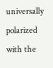universally polarized with the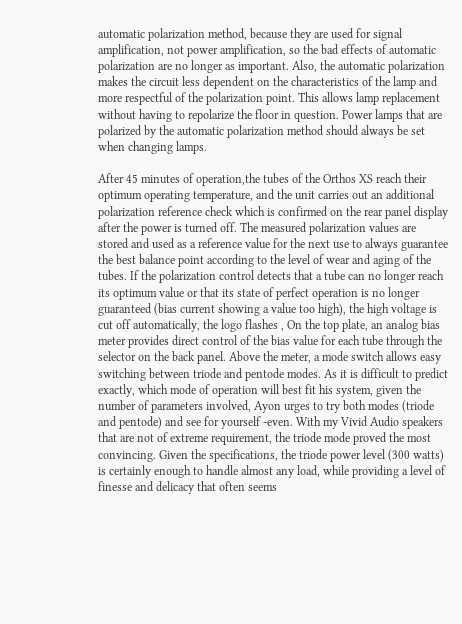automatic polarization method, because they are used for signal amplification, not power amplification, so the bad effects of automatic polarization are no longer as important. Also, the automatic polarization makes the circuit less dependent on the characteristics of the lamp and more respectful of the polarization point. This allows lamp replacement without having to repolarize the floor in question. Power lamps that are polarized by the automatic polarization method should always be set when changing lamps.

After 45 minutes of operation,the tubes of the Orthos XS reach their optimum operating temperature, and the unit carries out an additional polarization reference check which is confirmed on the rear panel display after the power is turned off. The measured polarization values are stored and used as a reference value for the next use to always guarantee the best balance point according to the level of wear and aging of the tubes. If the polarization control detects that a tube can no longer reach its optimum value or that its state of perfect operation is no longer guaranteed (bias current showing a value too high), the high voltage is cut off automatically, the logo flashes , On the top plate, an analog bias meter provides direct control of the bias value for each tube through the selector on the back panel. Above the meter, a mode switch allows easy switching between triode and pentode modes. As it is difficult to predict exactly, which mode of operation will best fit his system, given the number of parameters involved, Ayon urges to try both modes (triode and pentode) and see for yourself -even. With my Vivid Audio speakers that are not of extreme requirement, the triode mode proved the most convincing. Given the specifications, the triode power level (300 watts) is certainly enough to handle almost any load, while providing a level of finesse and delicacy that often seems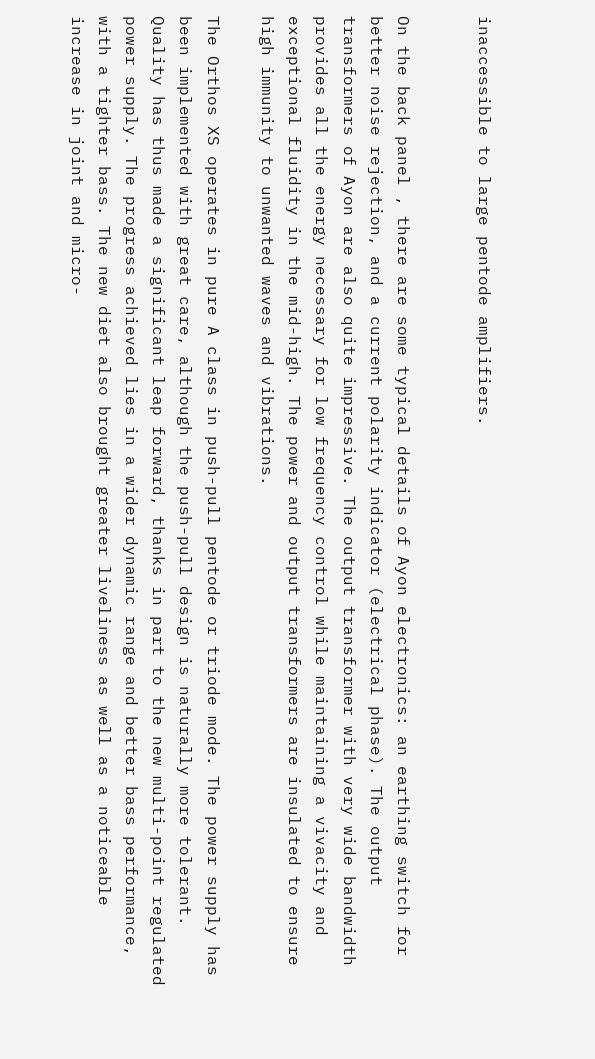inaccessible to large pentode amplifiers.


On the back panel , there are some typical details of Ayon electronics: an earthing switch for better noise rejection, and a current polarity indicator (electrical phase). The output transformers of Ayon are also quite impressive. The output transformer with very wide bandwidth provides all the energy necessary for low frequency control while maintaining a vivacity and exceptional fluidity in the mid-high. The power and output transformers are insulated to ensure high immunity to unwanted waves and vibrations.

The Orthos XS operates in pure A class in push-pull pentode or triode mode. The power supply has been implemented with great care, although the push-pull design is naturally more tolerant. Quality has thus made a significant leap forward, thanks in part to the new multi-point regulated power supply. The progress achieved lies in a wider dynamic range and better bass performance, with a tighter bass. The new diet also brought greater liveliness as well as a noticeable increase in joint and micro-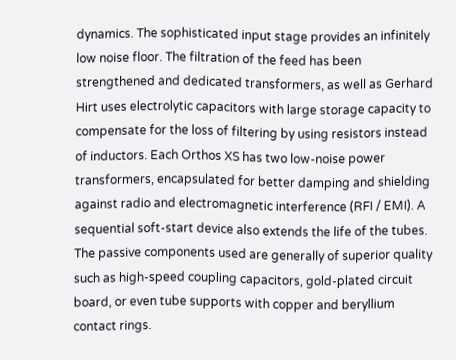dynamics. The sophisticated input stage provides an infinitely low noise floor. The filtration of the feed has been strengthened and dedicated transformers, as well as Gerhard Hirt uses electrolytic capacitors with large storage capacity to compensate for the loss of filtering by using resistors instead of inductors. Each Orthos XS has two low-noise power transformers, encapsulated for better damping and shielding against radio and electromagnetic interference (RFI / EMI). A sequential soft-start device also extends the life of the tubes. The passive components used are generally of superior quality such as high-speed coupling capacitors, gold-plated circuit board, or even tube supports with copper and beryllium contact rings.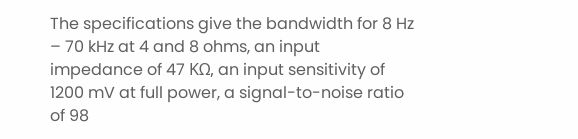The specifications give the bandwidth for 8 Hz – 70 kHz at 4 and 8 ohms, an input impedance of 47 KΩ, an input sensitivity of 1200 mV at full power, a signal-to-noise ratio of 98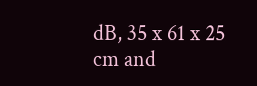dB, 35 x 61 x 25 cm and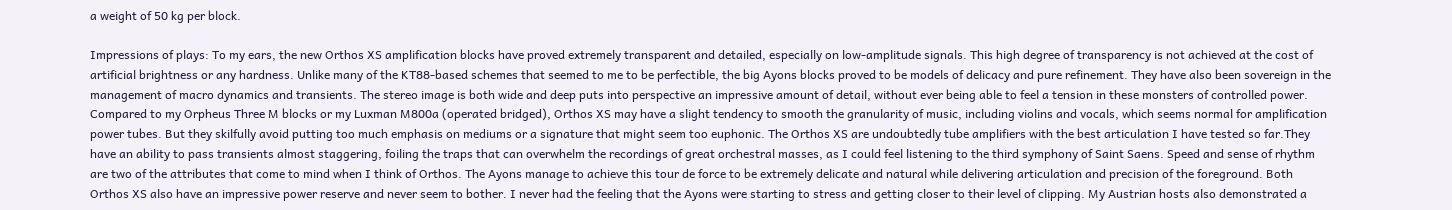a weight of 50 kg per block.

Impressions of plays: To my ears, the new Orthos XS amplification blocks have proved extremely transparent and detailed, especially on low-amplitude signals. This high degree of transparency is not achieved at the cost of artificial brightness or any hardness. Unlike many of the KT88-based schemes that seemed to me to be perfectible, the big Ayons blocks proved to be models of delicacy and pure refinement. They have also been sovereign in the management of macro dynamics and transients. The stereo image is both wide and deep puts into perspective an impressive amount of detail, without ever being able to feel a tension in these monsters of controlled power. Compared to my Orpheus Three M blocks or my Luxman M800a (operated bridged), Orthos XS may have a slight tendency to smooth the granularity of music, including violins and vocals, which seems normal for amplification power tubes. But they skilfully avoid putting too much emphasis on mediums or a signature that might seem too euphonic. The Orthos XS are undoubtedly tube amplifiers with the best articulation I have tested so far.They have an ability to pass transients almost staggering, foiling the traps that can overwhelm the recordings of great orchestral masses, as I could feel listening to the third symphony of Saint Saens. Speed and sense of rhythm are two of the attributes that come to mind when I think of Orthos. The Ayons manage to achieve this tour de force to be extremely delicate and natural while delivering articulation and precision of the foreground. Both Orthos XS also have an impressive power reserve and never seem to bother. I never had the feeling that the Ayons were starting to stress and getting closer to their level of clipping. My Austrian hosts also demonstrated a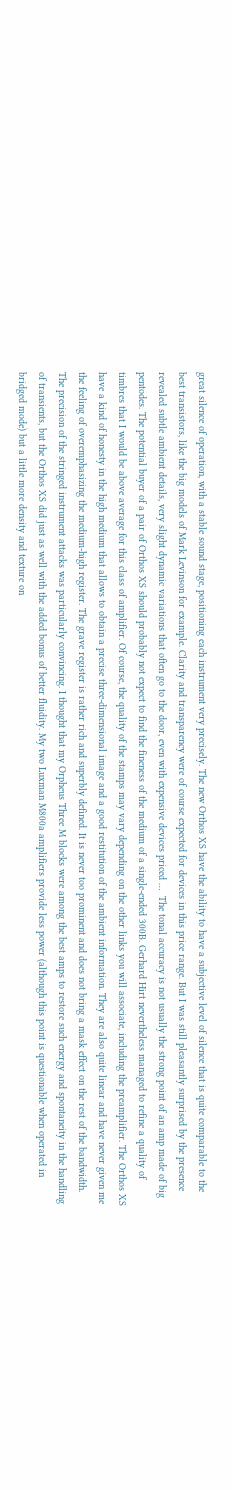great silence of operation, with a stable sound stage, positioning each instrument very precisely. The new Orthos XS have the ability to have a subjective level of silence that is quite comparable to the best transistors, like the big models of Mark Levinson for example. Clarity and transparency were of course expected for devices in this price range. But I was still pleasantly surprised by the presence revealed subtle ambient details, very slight dynamic variations that often go to the door, even with expensive devices priced …  The tonal accuracy is not usually the strong point of an amp made of big pentodes. The potential buyer of a pair of Orthos XS should probably not expect to find the fineness of the medium of a single-ended 300B. Gerhard Hirt nevertheless managed to refine a quality of timbres that I would be above average for this class of amplifier. Of course, the quality of the stamps may vary depending on the other links you will associate, including the preamplifier. The Orthos XS have a kind of honesty in the high medium that allows to obtain a precise three-dimensional image and a good restitution of the ambient information. They are also quite linear and have never given me the feeling of overemphasizing the medium-high register. The grave register is rather rich and superbly defined. It is never too prominent and does not bring a mask effect on the rest of the bandwidth. The precision of the stringed instrument attacks was particularly convincing. I thought that my Orpheus Three M blocks were among the best amps to restore such energy and spontaneity in the handling of transients, but the Orthos XS did just as well with the added bonus of better fluidity. My two Luxman M800a amplifiers provide less power (although this point is questionable when operated in bridged mode) but a little more density and texture on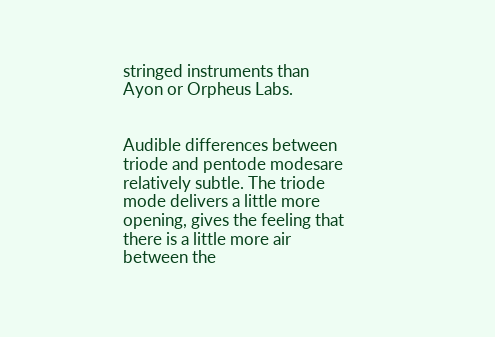stringed instruments than Ayon or Orpheus Labs.


Audible differences between triode and pentode modesare relatively subtle. The triode mode delivers a little more opening, gives the feeling that there is a little more air between the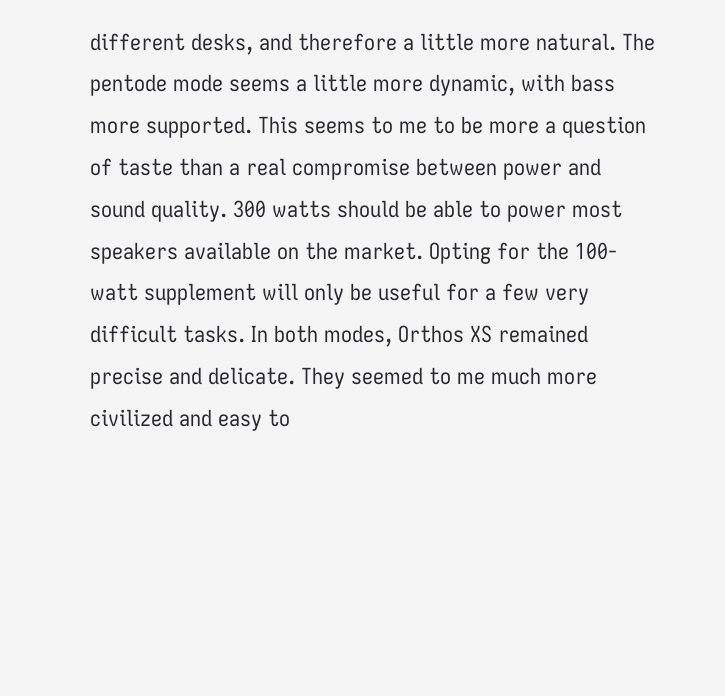different desks, and therefore a little more natural. The pentode mode seems a little more dynamic, with bass more supported. This seems to me to be more a question of taste than a real compromise between power and sound quality. 300 watts should be able to power most speakers available on the market. Opting for the 100-watt supplement will only be useful for a few very difficult tasks. In both modes, Orthos XS remained precise and delicate. They seemed to me much more civilized and easy to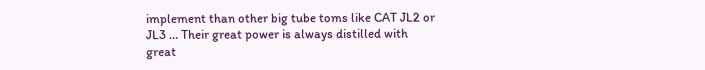implement than other big tube toms like CAT JL2 or JL3 … Their great power is always distilled with great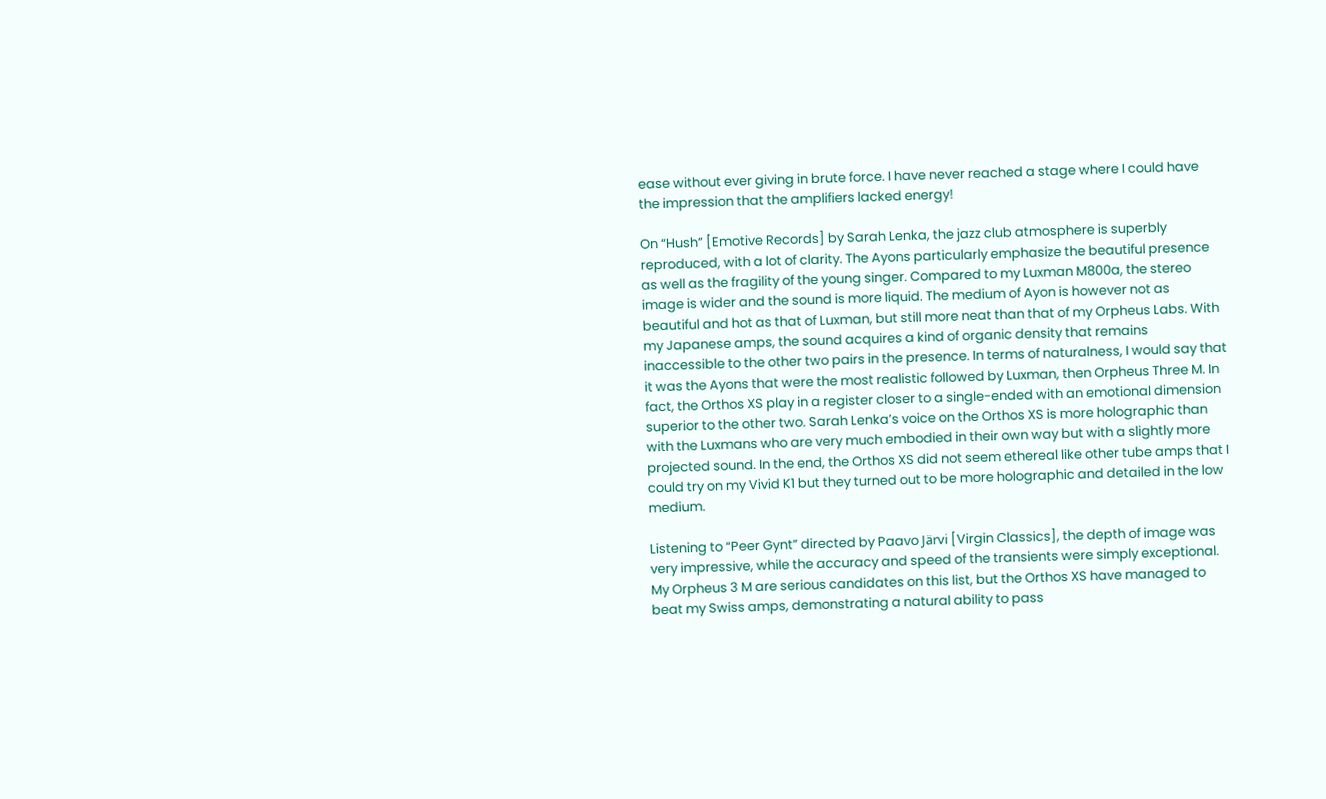ease without ever giving in brute force. I have never reached a stage where I could have the impression that the amplifiers lacked energy!

On “Hush” [Emotive Records] by Sarah Lenka, the jazz club atmosphere is superbly reproduced, with a lot of clarity. The Ayons particularly emphasize the beautiful presence as well as the fragility of the young singer. Compared to my Luxman M800a, the stereo image is wider and the sound is more liquid. The medium of Ayon is however not as beautiful and hot as that of Luxman, but still more neat than that of my Orpheus Labs. With my Japanese amps, the sound acquires a kind of organic density that remains inaccessible to the other two pairs in the presence. In terms of naturalness, I would say that it was the Ayons that were the most realistic followed by Luxman, then Orpheus Three M. In fact, the Orthos XS play in a register closer to a single-ended with an emotional dimension superior to the other two. Sarah Lenka’s voice on the Orthos XS is more holographic than with the Luxmans who are very much embodied in their own way but with a slightly more projected sound. In the end, the Orthos XS did not seem ethereal like other tube amps that I could try on my Vivid K1 but they turned out to be more holographic and detailed in the low medium.

Listening to “Peer Gynt” directed by Paavo Järvi [Virgin Classics], the depth of image was very impressive, while the accuracy and speed of the transients were simply exceptional. My Orpheus 3 M are serious candidates on this list, but the Orthos XS have managed to beat my Swiss amps, demonstrating a natural ability to pass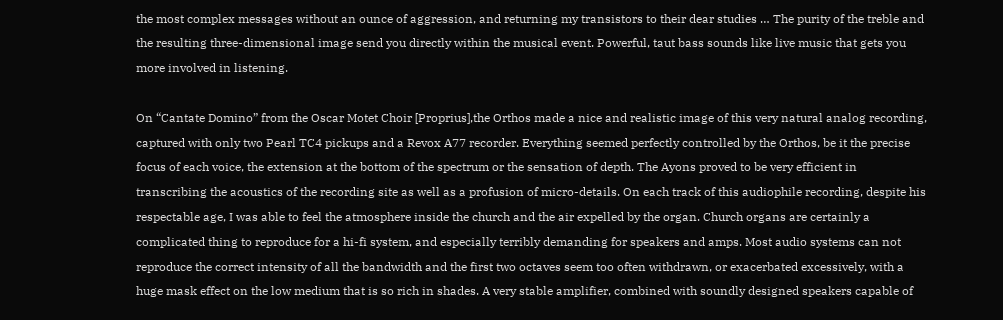the most complex messages without an ounce of aggression, and returning my transistors to their dear studies … The purity of the treble and the resulting three-dimensional image send you directly within the musical event. Powerful, taut bass sounds like live music that gets you more involved in listening.

On “Cantate Domino” from the Oscar Motet Choir [Proprius],the Orthos made a nice and realistic image of this very natural analog recording, captured with only two Pearl TC4 pickups and a Revox A77 recorder. Everything seemed perfectly controlled by the Orthos, be it the precise focus of each voice, the extension at the bottom of the spectrum or the sensation of depth. The Ayons proved to be very efficient in transcribing the acoustics of the recording site as well as a profusion of micro-details. On each track of this audiophile recording, despite his respectable age, I was able to feel the atmosphere inside the church and the air expelled by the organ. Church organs are certainly a complicated thing to reproduce for a hi-fi system, and especially terribly demanding for speakers and amps. Most audio systems can not reproduce the correct intensity of all the bandwidth and the first two octaves seem too often withdrawn, or exacerbated excessively, with a huge mask effect on the low medium that is so rich in shades. A very stable amplifier, combined with soundly designed speakers capable of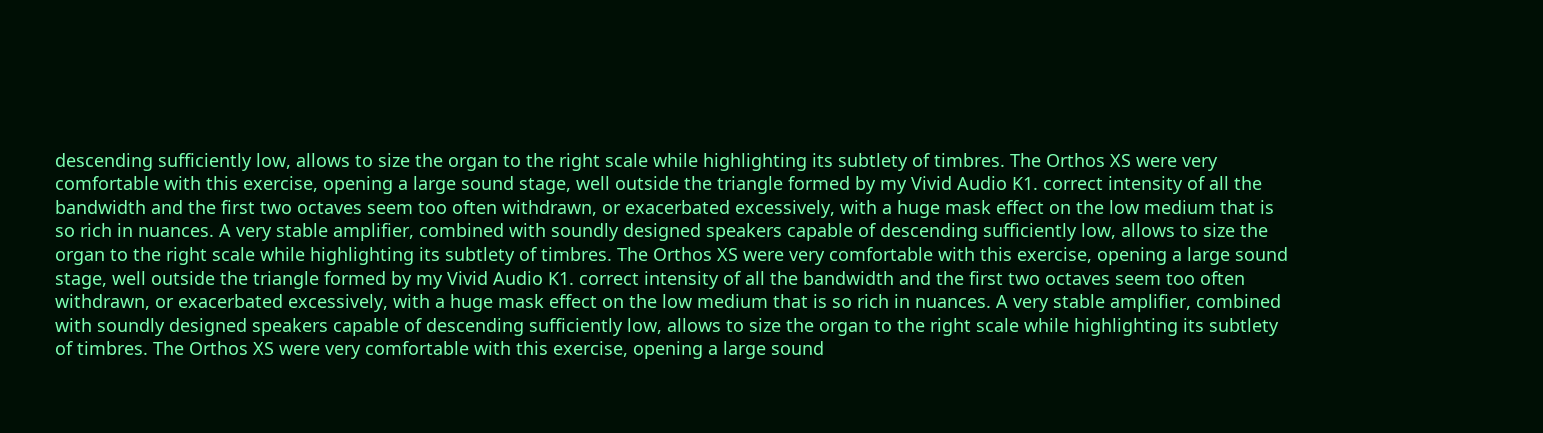descending sufficiently low, allows to size the organ to the right scale while highlighting its subtlety of timbres. The Orthos XS were very comfortable with this exercise, opening a large sound stage, well outside the triangle formed by my Vivid Audio K1. correct intensity of all the bandwidth and the first two octaves seem too often withdrawn, or exacerbated excessively, with a huge mask effect on the low medium that is so rich in nuances. A very stable amplifier, combined with soundly designed speakers capable of descending sufficiently low, allows to size the organ to the right scale while highlighting its subtlety of timbres. The Orthos XS were very comfortable with this exercise, opening a large sound stage, well outside the triangle formed by my Vivid Audio K1. correct intensity of all the bandwidth and the first two octaves seem too often withdrawn, or exacerbated excessively, with a huge mask effect on the low medium that is so rich in nuances. A very stable amplifier, combined with soundly designed speakers capable of descending sufficiently low, allows to size the organ to the right scale while highlighting its subtlety of timbres. The Orthos XS were very comfortable with this exercise, opening a large sound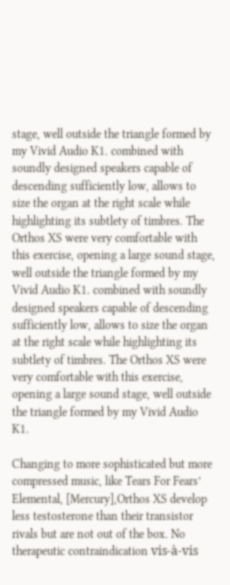stage, well outside the triangle formed by my Vivid Audio K1. combined with soundly designed speakers capable of descending sufficiently low, allows to size the organ at the right scale while highlighting its subtlety of timbres. The Orthos XS were very comfortable with this exercise, opening a large sound stage, well outside the triangle formed by my Vivid Audio K1. combined with soundly designed speakers capable of descending sufficiently low, allows to size the organ at the right scale while highlighting its subtlety of timbres. The Orthos XS were very comfortable with this exercise, opening a large sound stage, well outside the triangle formed by my Vivid Audio K1.

Changing to more sophisticated but more compressed music, like Tears For Fears’ Elemental, [Mercury],Orthos XS develop less testosterone than their transistor rivals but are not out of the box. No therapeutic contraindication vis-à-vis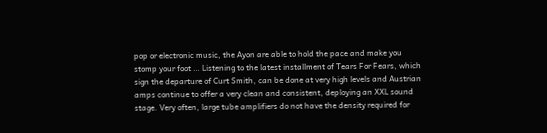pop or electronic music, the Ayon are able to hold the pace and make you stomp your foot … Listening to the latest installment of Tears For Fears, which sign the departure of Curt Smith, can be done at very high levels and Austrian amps continue to offer a very clean and consistent, deploying an XXL sound stage. Very often, large tube amplifiers do not have the density required for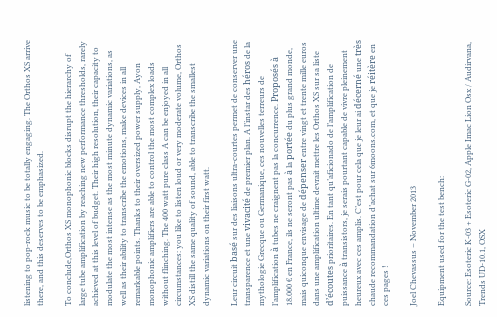listening to pop-rock music to be totally engaging. The Orthos XS arrive there, and this deserves to be emphasized.

To conclude,Orthos XS monophonic blocks disrupt the hierarchy of large tube amplification by reaching new performance thresholds, rarely achieved at this level of budget. Their high resolution, their capacity to modulate the most intense as the most minute dynamic variations, as well as their ability to transcribe the emotions, make devices in all remarkable points. Thanks to their oversized power supply, Ayon monophonic amplifiers are able to control the most complex loads without flinching. The 400 watt pure class A can be enjoyed in all circumstances: you like to listen loud or very moderate volume, Orthos XS distill the same quality of sound, able to transcribe the smallest dynamic variations on their first watt.

Leur circuit basé sur des liaisons ultra-courtes permet de conserver une transparence et une vivacité de premier plan. A l’instar des héros de la mythologie Grecque ou Germanique, ces nouvelles terreurs de l’amplification à tubes ne craignent pas la concurrence. Proposés à 18.000 € en France, ils ne seront pas à la portée du plus grand monde, mais quiconque envisage de dépenser entre vingt et trente mille euros dans une amplification ultime devrait mettre les Orthos XS sur sa liste d’écoutes prioritaires. En tant qu’aficionado de l’amplification de puissance à transistors, je serais pourtant capable de vivre pleinement heureux avec ces amplis. C’est pour cela que je leur ai décerné une très chaude recommandation d’achat sur 6moons.com, et que je réitère en ces pages !

Joel Chevassus – November 2013

Equipment used for the test bench:

Source: Esoteric K-03 + Esoteric G-02, Apple Imac Lion Osx / Audirvana, Trends UD-10.1, OSX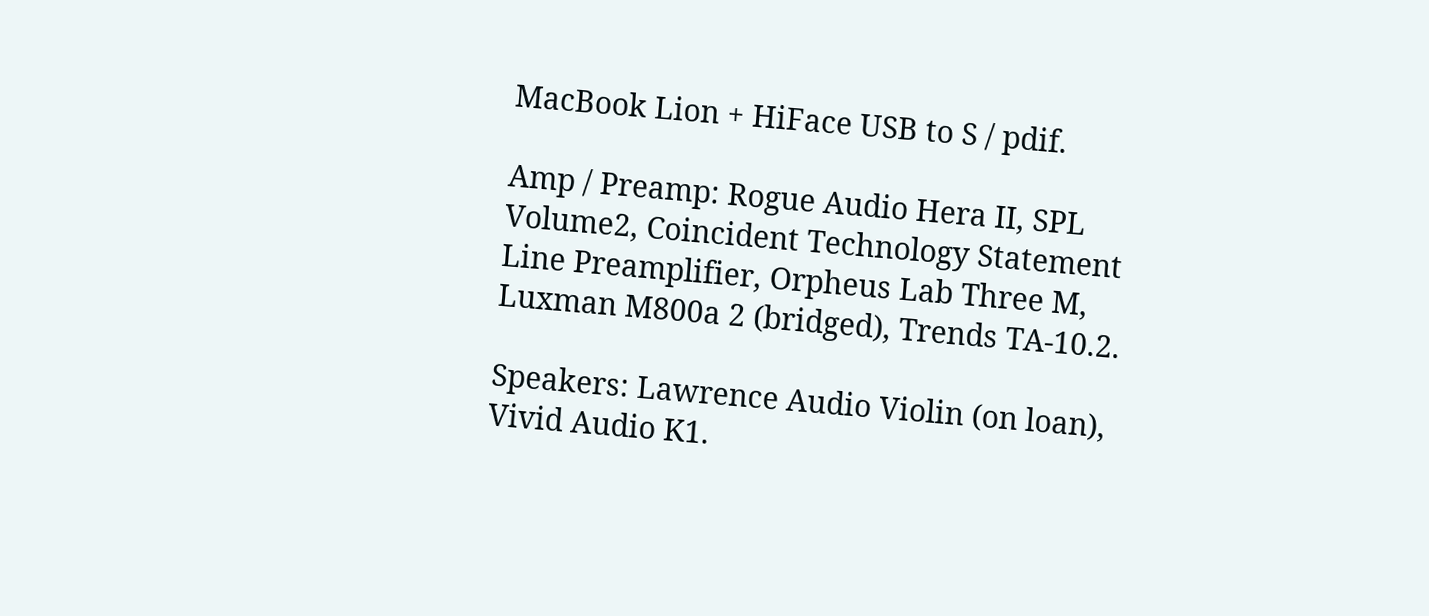MacBook Lion + HiFace USB to S / pdif.

Amp / Preamp: Rogue Audio Hera II, SPL Volume2, Coincident Technology Statement Line Preamplifier, Orpheus Lab Three M, Luxman M800a 2 (bridged), Trends TA-10.2.

Speakers: Lawrence Audio Violin (on loan), Vivid Audio K1.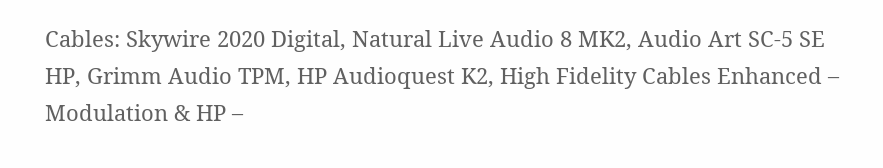Cables: Skywire 2020 Digital, Natural Live Audio 8 MK2, Audio Art SC-5 SE HP, Grimm Audio TPM, HP Audioquest K2, High Fidelity Cables Enhanced – Modulation & HP –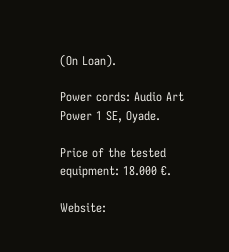(On Loan).

Power cords: Audio Art Power 1 SE, Oyade.

Price of the tested equipment: 18.000 €.

Website: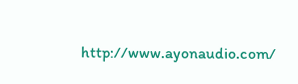http://www.ayonaudio.com/